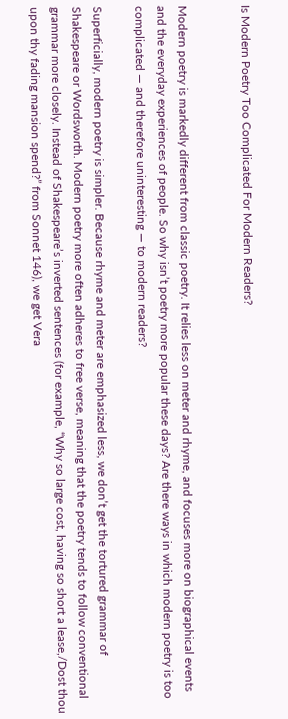Is Modern Poetry Too Complicated For Modern Readers?


Modern poetry is markedly different from classic poetry. It relies less on meter and rhyme, and focuses more on biographical events and the everyday experiences of people. So why isn’t poetry more popular these days? Are there ways in which modern poetry is too complicated — and therefore uninteresting — to modern readers?

Superficially, modern poetry is simpler. Because rhyme and meter are emphasized less, we don’t get the tortured grammar of Shakespeare or Wordsworth. Modern poetry more often adheres to free verse, meaning that the poetry tends to follow conventional grammar more closely. Instead of Shakespeare’s inverted sentences (for example, “Why so large cost, having so short a lease,/Dost thou upon thy fading mansion spend?” from Sonnet 146), we get Vera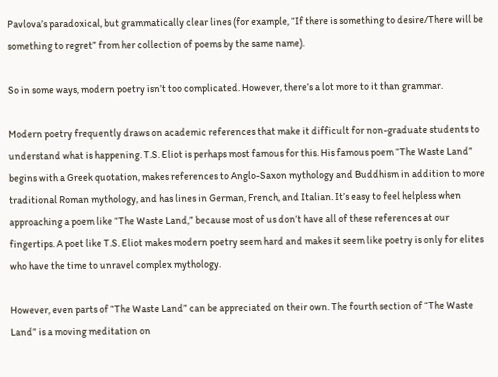Pavlova’s paradoxical, but grammatically clear lines (for example, “If there is something to desire/There will be something to regret” from her collection of poems by the same name).

So in some ways, modern poetry isn’t too complicated. However, there’s a lot more to it than grammar.

Modern poetry frequently draws on academic references that make it difficult for non-graduate students to understand what is happening. T.S. Eliot is perhaps most famous for this. His famous poem “The Waste Land” begins with a Greek quotation, makes references to Anglo-Saxon mythology and Buddhism in addition to more traditional Roman mythology, and has lines in German, French, and Italian. It’s easy to feel helpless when approaching a poem like “The Waste Land,” because most of us don’t have all of these references at our fingertips. A poet like T.S. Eliot makes modern poetry seem hard and makes it seem like poetry is only for elites who have the time to unravel complex mythology.

However, even parts of “The Waste Land” can be appreciated on their own. The fourth section of “The Waste Land” is a moving meditation on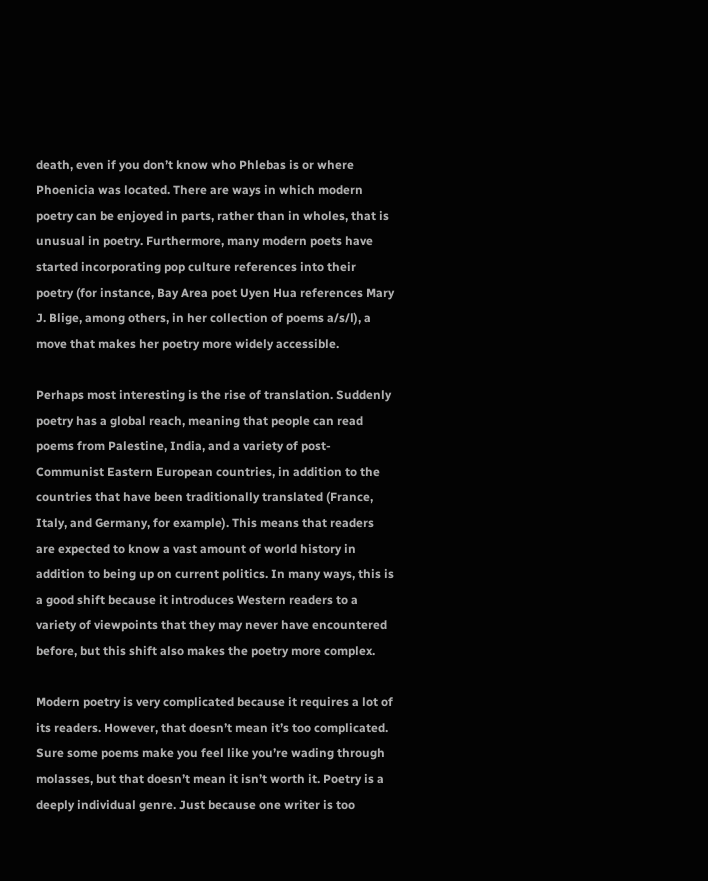death, even if you don’t know who Phlebas is or where Phoenicia was located. There are ways in which modern poetry can be enjoyed in parts, rather than in wholes, that is unusual in poetry. Furthermore, many modern poets have started incorporating pop culture references into their poetry (for instance, Bay Area poet Uyen Hua references Mary J. Blige, among others, in her collection of poems a/s/l), a move that makes her poetry more widely accessible.

Perhaps most interesting is the rise of translation. Suddenly poetry has a global reach, meaning that people can read poems from Palestine, India, and a variety of post-Communist Eastern European countries, in addition to the countries that have been traditionally translated (France, Italy, and Germany, for example). This means that readers are expected to know a vast amount of world history in addition to being up on current politics. In many ways, this is a good shift because it introduces Western readers to a variety of viewpoints that they may never have encountered before, but this shift also makes the poetry more complex.

Modern poetry is very complicated because it requires a lot of its readers. However, that doesn’t mean it’s too complicated. Sure some poems make you feel like you’re wading through molasses, but that doesn’t mean it isn’t worth it. Poetry is a deeply individual genre. Just because one writer is too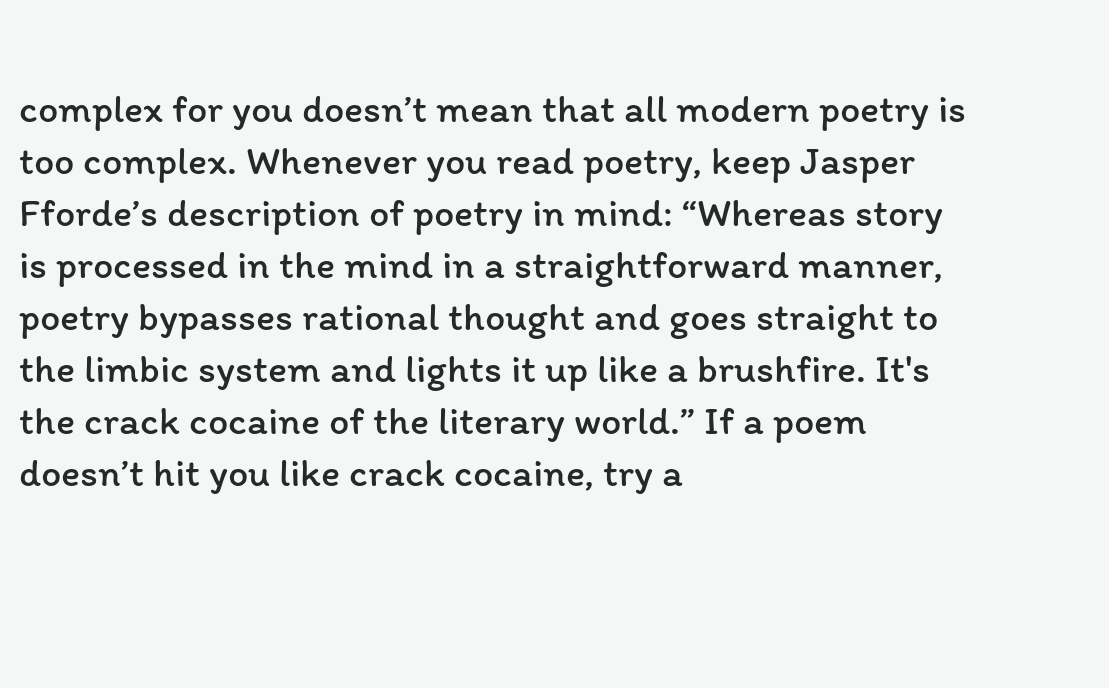complex for you doesn’t mean that all modern poetry is too complex. Whenever you read poetry, keep Jasper Fforde’s description of poetry in mind: “Whereas story is processed in the mind in a straightforward manner, poetry bypasses rational thought and goes straight to the limbic system and lights it up like a brushfire. It's the crack cocaine of the literary world.” If a poem doesn’t hit you like crack cocaine, try a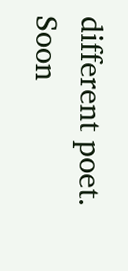different poet. Soon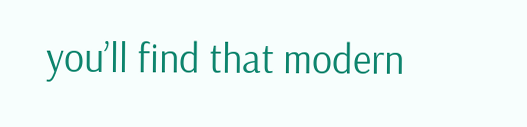you’ll find that modern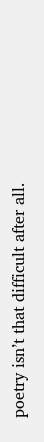poetry isn’t that difficult after all.